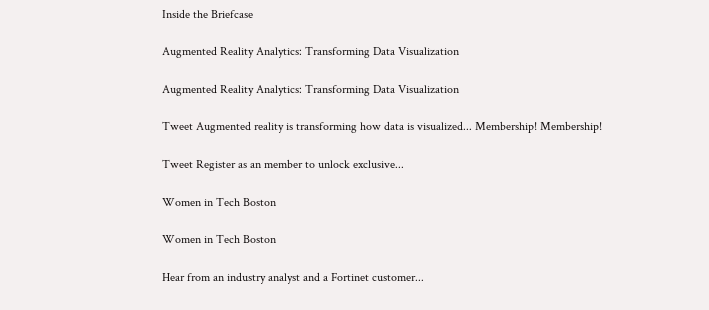Inside the Briefcase

Augmented Reality Analytics: Transforming Data Visualization

Augmented Reality Analytics: Transforming Data Visualization

Tweet Augmented reality is transforming how data is visualized... Membership! Membership!

Tweet Register as an member to unlock exclusive...

Women in Tech Boston

Women in Tech Boston

Hear from an industry analyst and a Fortinet customer...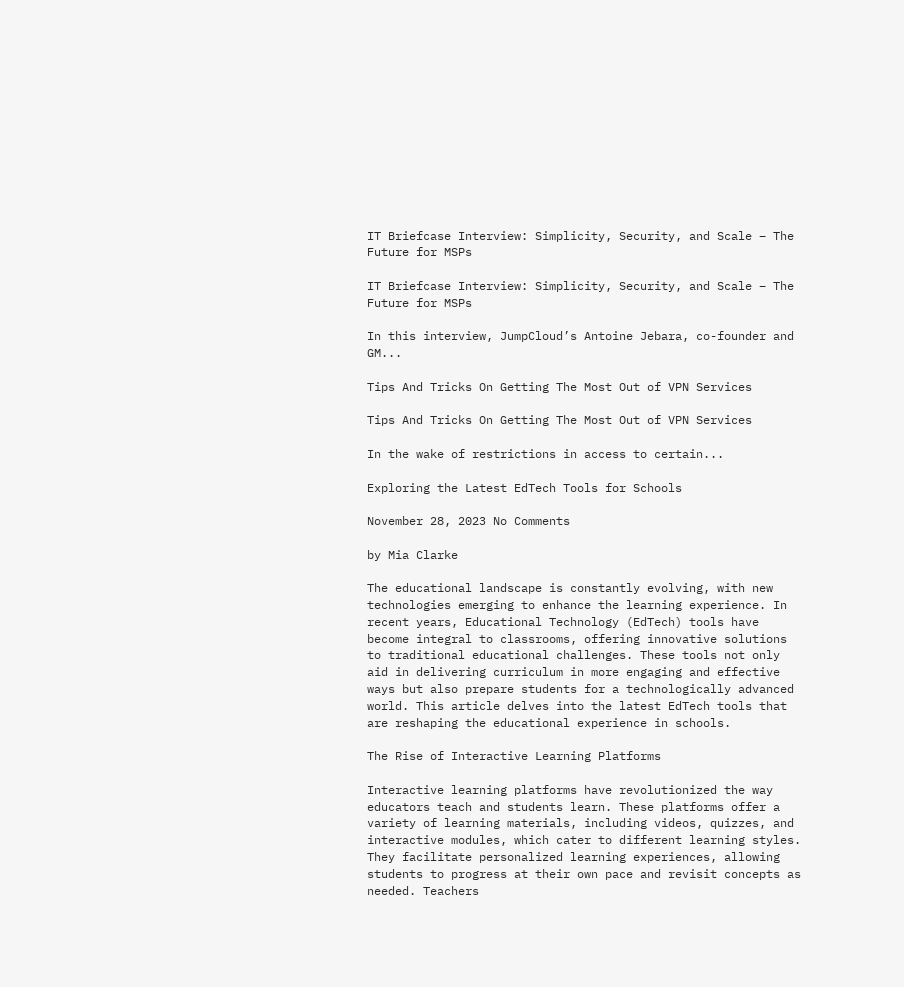IT Briefcase Interview: Simplicity, Security, and Scale – The Future for MSPs

IT Briefcase Interview: Simplicity, Security, and Scale – The Future for MSPs

In this interview, JumpCloud’s Antoine Jebara, co-founder and GM...

Tips And Tricks On Getting The Most Out of VPN Services

Tips And Tricks On Getting The Most Out of VPN Services

In the wake of restrictions in access to certain...

Exploring the Latest EdTech Tools for Schools

November 28, 2023 No Comments

by Mia Clarke

The educational landscape is constantly evolving, with new technologies emerging to enhance the learning experience. In recent years, Educational Technology (EdTech) tools have become integral to classrooms, offering innovative solutions to traditional educational challenges. These tools not only aid in delivering curriculum in more engaging and effective ways but also prepare students for a technologically advanced world. This article delves into the latest EdTech tools that are reshaping the educational experience in schools.

The Rise of Interactive Learning Platforms

Interactive learning platforms have revolutionized the way educators teach and students learn. These platforms offer a variety of learning materials, including videos, quizzes, and interactive modules, which cater to different learning styles. They facilitate personalized learning experiences, allowing students to progress at their own pace and revisit concepts as needed. Teachers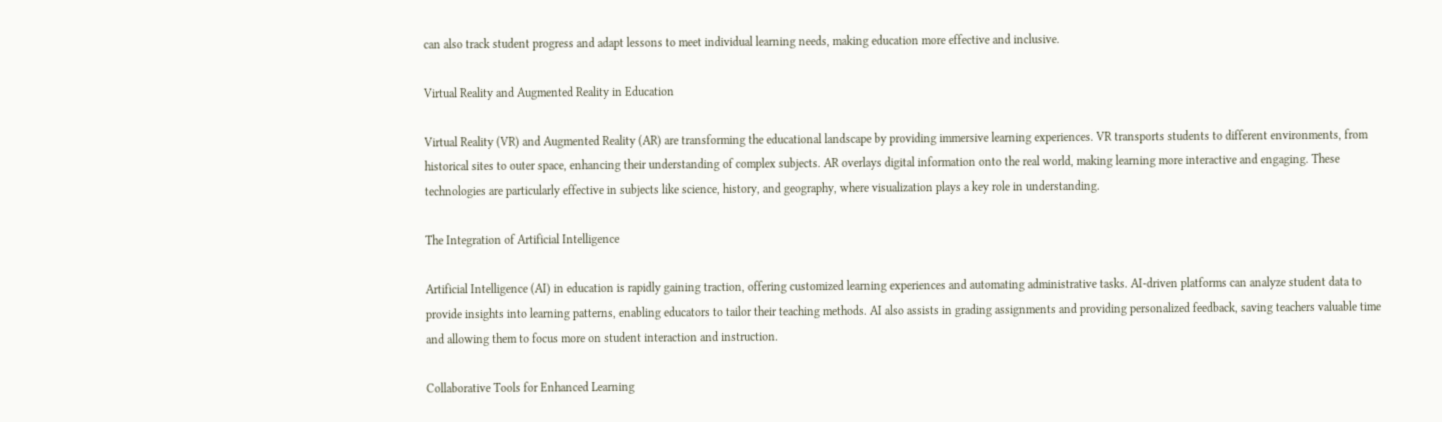can also track student progress and adapt lessons to meet individual learning needs, making education more effective and inclusive.

Virtual Reality and Augmented Reality in Education

Virtual Reality (VR) and Augmented Reality (AR) are transforming the educational landscape by providing immersive learning experiences. VR transports students to different environments, from historical sites to outer space, enhancing their understanding of complex subjects. AR overlays digital information onto the real world, making learning more interactive and engaging. These technologies are particularly effective in subjects like science, history, and geography, where visualization plays a key role in understanding.

The Integration of Artificial Intelligence

Artificial Intelligence (AI) in education is rapidly gaining traction, offering customized learning experiences and automating administrative tasks. AI-driven platforms can analyze student data to provide insights into learning patterns, enabling educators to tailor their teaching methods. AI also assists in grading assignments and providing personalized feedback, saving teachers valuable time and allowing them to focus more on student interaction and instruction.

Collaborative Tools for Enhanced Learning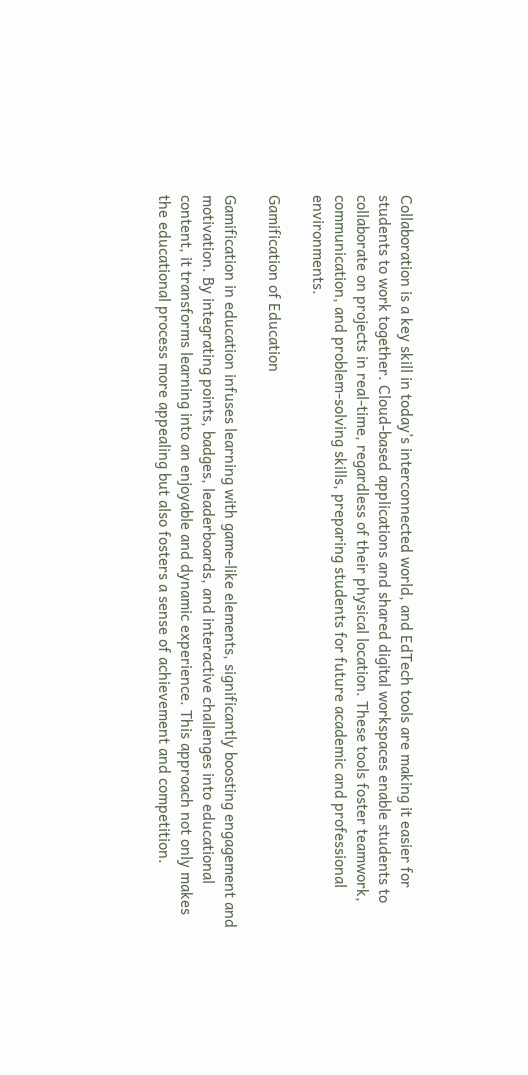Collaboration is a key skill in today’s interconnected world, and EdTech tools are making it easier for students to work together. Cloud-based applications and shared digital workspaces enable students to collaborate on projects in real-time, regardless of their physical location. These tools foster teamwork, communication, and problem-solving skills, preparing students for future academic and professional environments.

Gamification of Education

Gamification in education infuses learning with game-like elements, significantly boosting engagement and motivation. By integrating points, badges, leaderboards, and interactive challenges into educational content, it transforms learning into an enjoyable and dynamic experience. This approach not only makes the educational process more appealing but also fosters a sense of achievement and competition.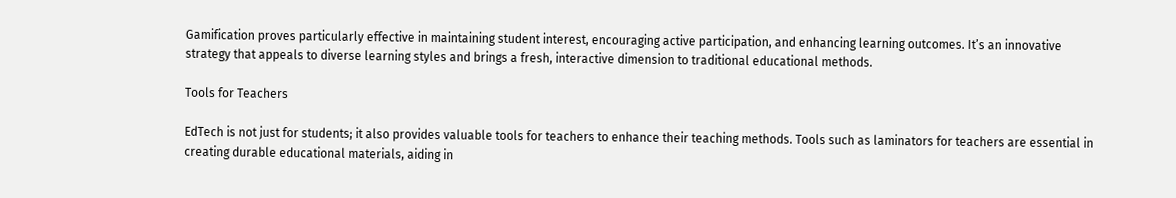Gamification proves particularly effective in maintaining student interest, encouraging active participation, and enhancing learning outcomes. It’s an innovative strategy that appeals to diverse learning styles and brings a fresh, interactive dimension to traditional educational methods.

Tools for Teachers

EdTech is not just for students; it also provides valuable tools for teachers to enhance their teaching methods. Tools such as laminators for teachers are essential in creating durable educational materials, aiding in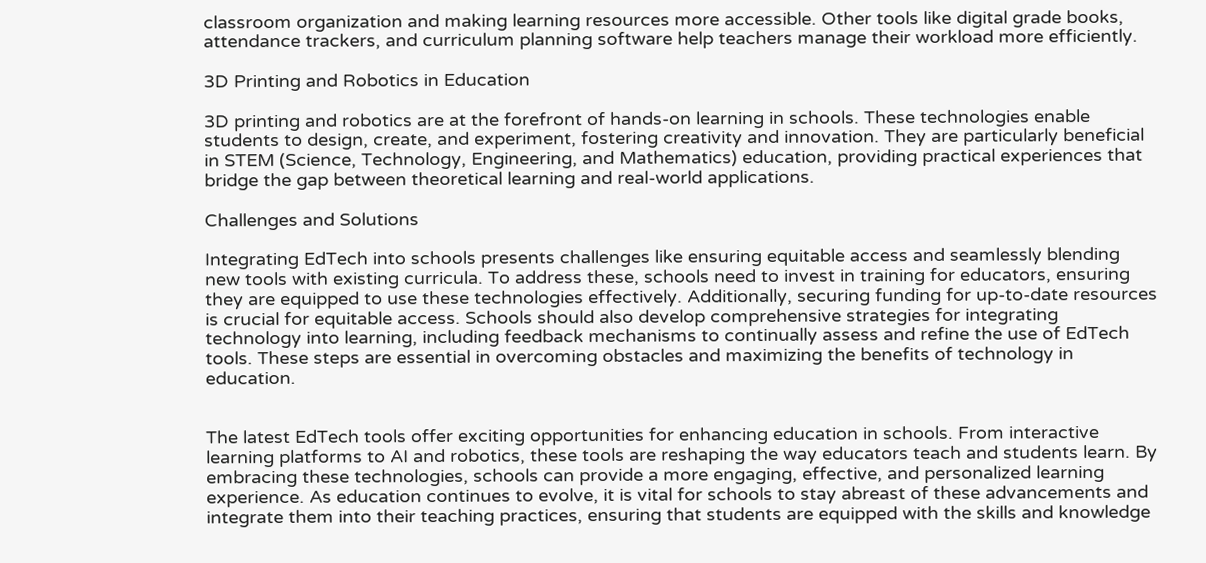classroom organization and making learning resources more accessible. Other tools like digital grade books, attendance trackers, and curriculum planning software help teachers manage their workload more efficiently.

3D Printing and Robotics in Education

3D printing and robotics are at the forefront of hands-on learning in schools. These technologies enable students to design, create, and experiment, fostering creativity and innovation. They are particularly beneficial in STEM (Science, Technology, Engineering, and Mathematics) education, providing practical experiences that bridge the gap between theoretical learning and real-world applications.

Challenges and Solutions

Integrating EdTech into schools presents challenges like ensuring equitable access and seamlessly blending new tools with existing curricula. To address these, schools need to invest in training for educators, ensuring they are equipped to use these technologies effectively. Additionally, securing funding for up-to-date resources is crucial for equitable access. Schools should also develop comprehensive strategies for integrating technology into learning, including feedback mechanisms to continually assess and refine the use of EdTech tools. These steps are essential in overcoming obstacles and maximizing the benefits of technology in education.


The latest EdTech tools offer exciting opportunities for enhancing education in schools. From interactive learning platforms to AI and robotics, these tools are reshaping the way educators teach and students learn. By embracing these technologies, schools can provide a more engaging, effective, and personalized learning experience. As education continues to evolve, it is vital for schools to stay abreast of these advancements and integrate them into their teaching practices, ensuring that students are equipped with the skills and knowledge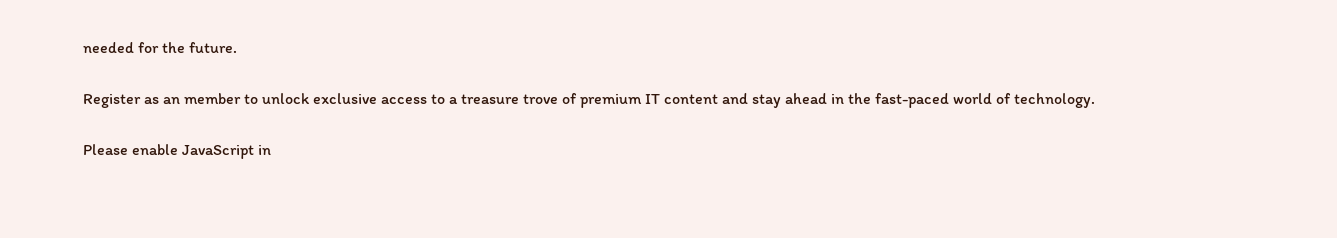needed for the future.

Register as an member to unlock exclusive access to a treasure trove of premium IT content and stay ahead in the fast-paced world of technology.

Please enable JavaScript in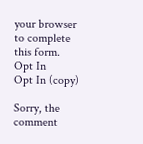your browser to complete this form.
Opt In
Opt In (copy)

Sorry, the comment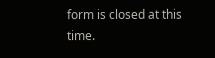form is closed at this time.